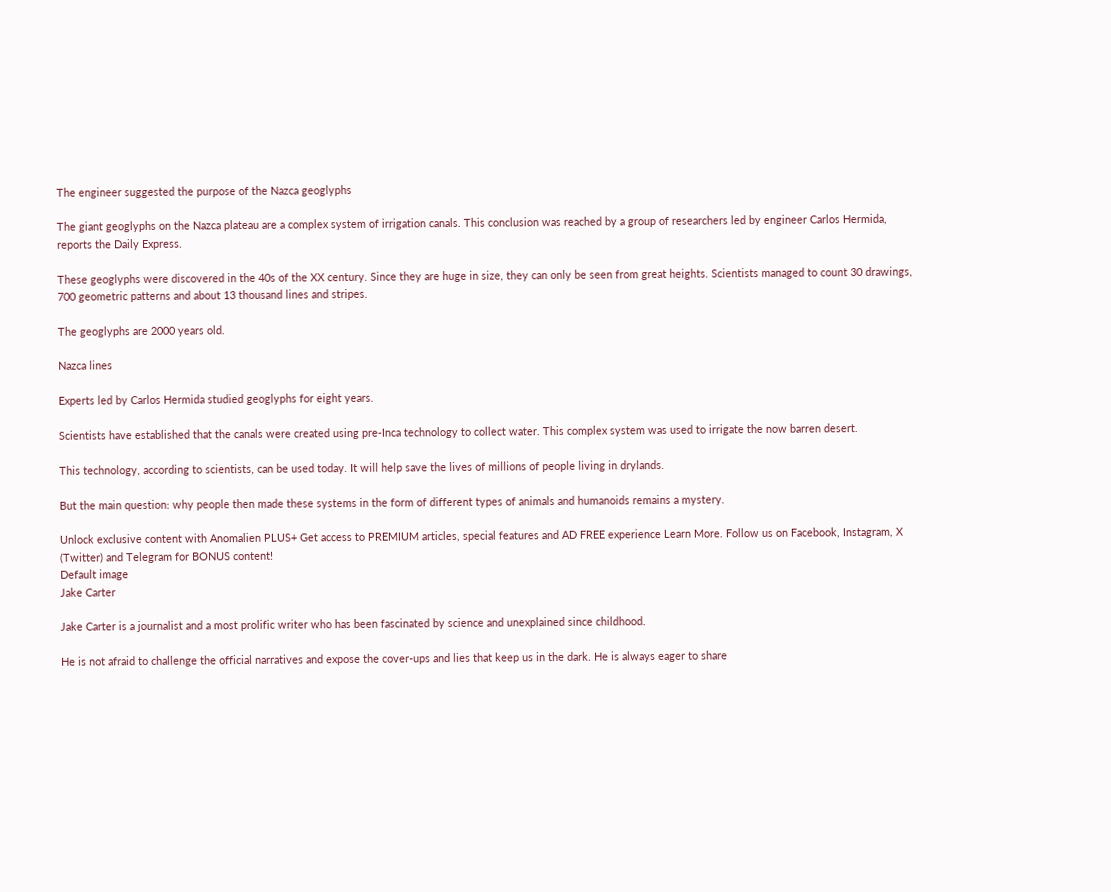The engineer suggested the purpose of the Nazca geoglyphs

The giant geoglyphs on the Nazca plateau are a complex system of irrigation canals. This conclusion was reached by a group of researchers led by engineer Carlos Hermida, reports the Daily Express.

These geoglyphs were discovered in the 40s of the XX century. Since they are huge in size, they can only be seen from great heights. Scientists managed to count 30 drawings, 700 geometric patterns and about 13 thousand lines and stripes.

The geoglyphs are 2000 years old.

Nazca lines

Experts led by Carlos Hermida studied geoglyphs for eight years.

Scientists have established that the canals were created using pre-Inca technology to collect water. This complex system was used to irrigate the now barren desert.

This technology, according to scientists, can be used today. It will help save the lives of millions of people living in drylands.

But the main question: why people then made these systems in the form of different types of animals and humanoids remains a mystery.

Unlock exclusive content with Anomalien PLUS+ Get access to PREMIUM articles, special features and AD FREE experience Learn More. Follow us on Facebook, Instagram, X (Twitter) and Telegram for BONUS content!
Default image
Jake Carter

Jake Carter is a journalist and a most prolific writer who has been fascinated by science and unexplained since childhood.

He is not afraid to challenge the official narratives and expose the cover-ups and lies that keep us in the dark. He is always eager to share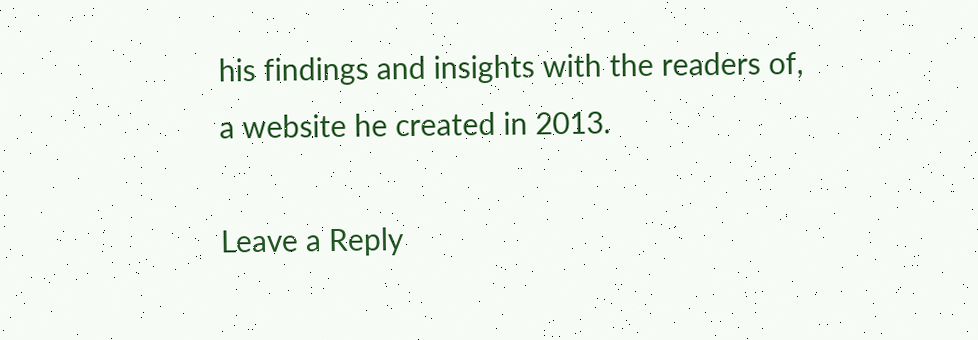his findings and insights with the readers of, a website he created in 2013.

Leave a Reply